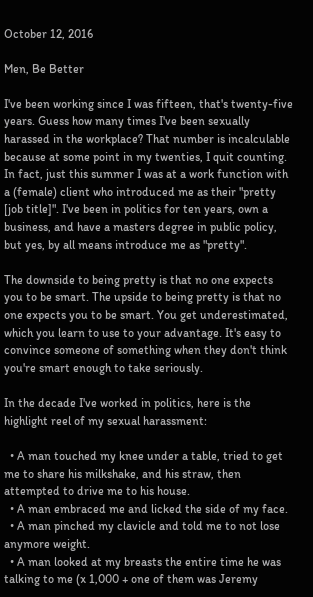October 12, 2016

Men, Be Better

I've been working since I was fifteen, that's twenty-five years. Guess how many times I've been sexually harassed in the workplace? That number is incalculable because at some point in my twenties, I quit counting. In fact, just this summer I was at a work function with a (female) client who introduced me as their "pretty [job title]". I've been in politics for ten years, own a business, and have a masters degree in public policy, but yes, by all means introduce me as "pretty".

The downside to being pretty is that no one expects you to be smart. The upside to being pretty is that no one expects you to be smart. You get underestimated, which you learn to use to your advantage. It's easy to convince someone of something when they don't think you're smart enough to take seriously.

In the decade I've worked in politics, here is the highlight reel of my sexual harassment:

  • A man touched my knee under a table, tried to get me to share his milkshake, and his straw, then attempted to drive me to his house.
  • A man embraced me and licked the side of my face.
  • A man pinched my clavicle and told me to not lose anymore weight.
  • A man looked at my breasts the entire time he was talking to me (x 1,000 + one of them was Jeremy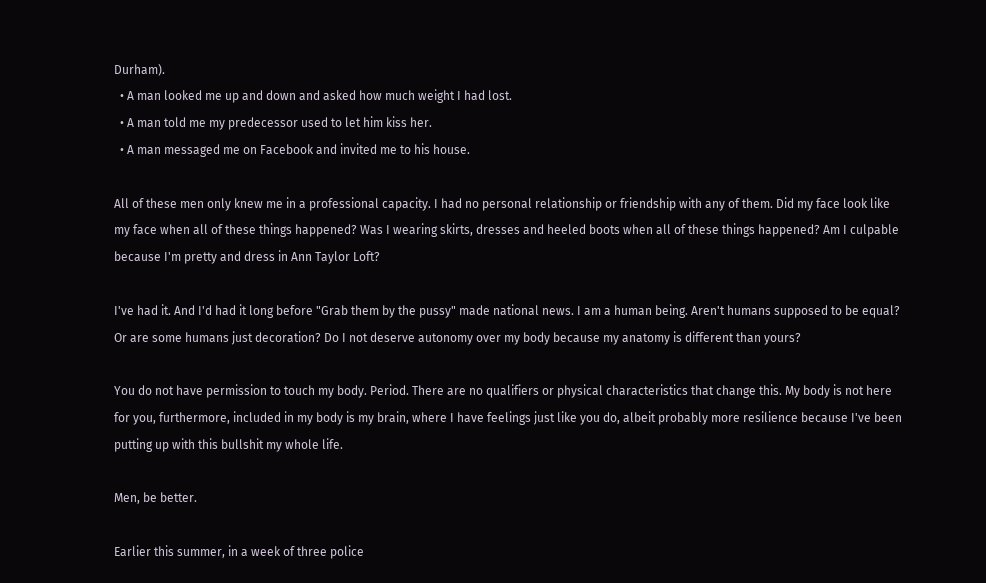Durham).
  • A man looked me up and down and asked how much weight I had lost.
  • A man told me my predecessor used to let him kiss her.
  • A man messaged me on Facebook and invited me to his house.

All of these men only knew me in a professional capacity. I had no personal relationship or friendship with any of them. Did my face look like my face when all of these things happened? Was I wearing skirts, dresses and heeled boots when all of these things happened? Am I culpable because I'm pretty and dress in Ann Taylor Loft?

I've had it. And I'd had it long before "Grab them by the pussy" made national news. I am a human being. Aren't humans supposed to be equal? Or are some humans just decoration? Do I not deserve autonomy over my body because my anatomy is different than yours?

You do not have permission to touch my body. Period. There are no qualifiers or physical characteristics that change this. My body is not here for you, furthermore, included in my body is my brain, where I have feelings just like you do, albeit probably more resilience because I've been putting up with this bullshit my whole life.

Men, be better.

Earlier this summer, in a week of three police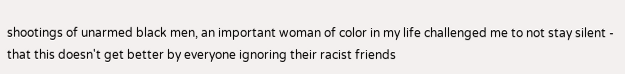shootings of unarmed black men, an important woman of color in my life challenged me to not stay silent - that this doesn't get better by everyone ignoring their racist friends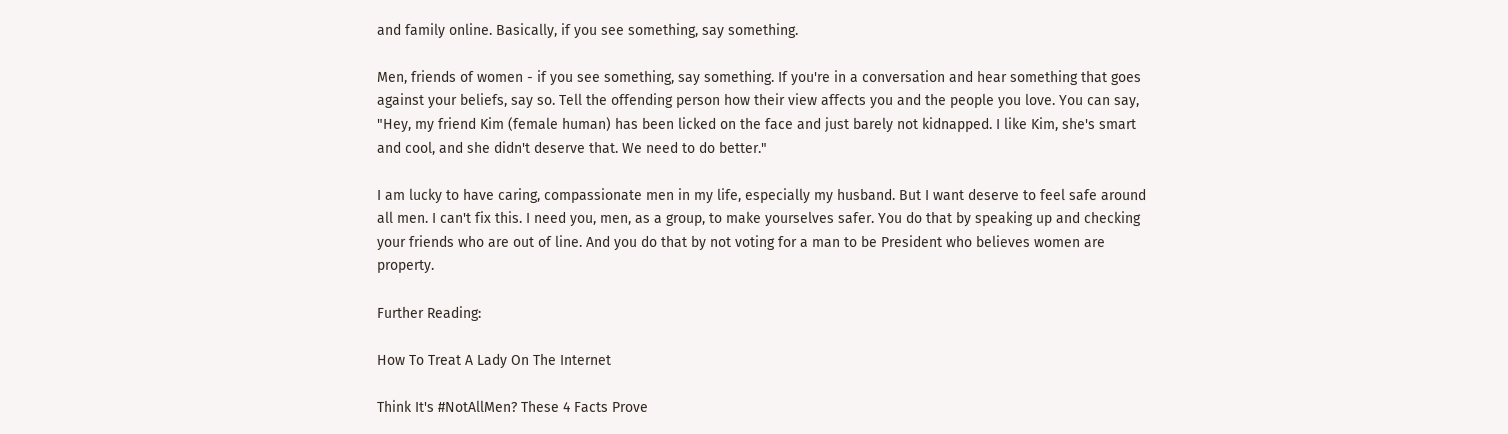and family online. Basically, if you see something, say something.

Men, friends of women - if you see something, say something. If you're in a conversation and hear something that goes against your beliefs, say so. Tell the offending person how their view affects you and the people you love. You can say, "Hey, my friend Kim (female human) has been licked on the face and just barely not kidnapped. I like Kim, she's smart and cool, and she didn't deserve that. We need to do better."

I am lucky to have caring, compassionate men in my life, especially my husband. But I want deserve to feel safe around all men. I can't fix this. I need you, men, as a group, to make yourselves safer. You do that by speaking up and checking your friends who are out of line. And you do that by not voting for a man to be President who believes women are property.

Further Reading:

How To Treat A Lady On The Internet

Think It's #NotAllMen? These 4 Facts Prove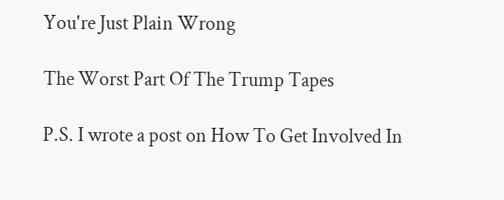You're Just Plain Wrong

The Worst Part Of The Trump Tapes

P.S. I wrote a post on How To Get Involved In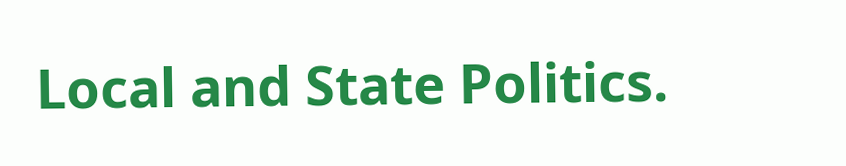Local and State Politics.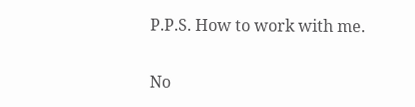P.P.S. How to work with me.

No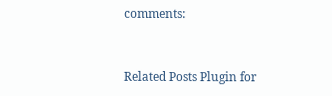comments:


Related Posts Plugin for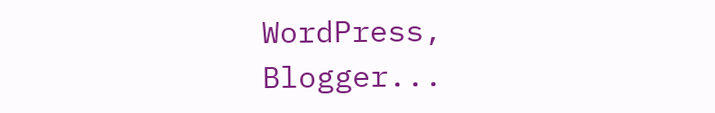WordPress, Blogger...